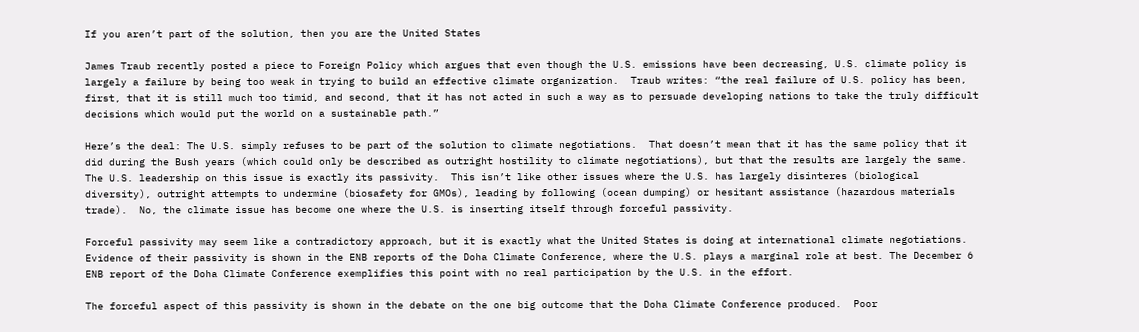If you aren’t part of the solution, then you are the United States

James Traub recently posted a piece to Foreign Policy which argues that even though the U.S. emissions have been decreasing, U.S. climate policy is largely a failure by being too weak in trying to build an effective climate organization.  Traub writes: “the real failure of U.S. policy has been, first, that it is still much too timid, and second, that it has not acted in such a way as to persuade developing nations to take the truly difficult decisions which would put the world on a sustainable path.”

Here’s the deal: The U.S. simply refuses to be part of the solution to climate negotiations.  That doesn’t mean that it has the same policy that it did during the Bush years (which could only be described as outright hostility to climate negotiations), but that the results are largely the same.  The U.S. leadership on this issue is exactly its passivity.  This isn’t like other issues where the U.S. has largely disinteres (biological diversity), outright attempts to undermine (biosafety for GMOs), leading by following (ocean dumping) or hesitant assistance (hazardous materials trade).  No, the climate issue has become one where the U.S. is inserting itself through forceful passivity.

Forceful passivity may seem like a contradictory approach, but it is exactly what the United States is doing at international climate negotiations. Evidence of their passivity is shown in the ENB reports of the Doha Climate Conference, where the U.S. plays a marginal role at best. The December 6 ENB report of the Doha Climate Conference exemplifies this point with no real participation by the U.S. in the effort.

The forceful aspect of this passivity is shown in the debate on the one big outcome that the Doha Climate Conference produced.  Poor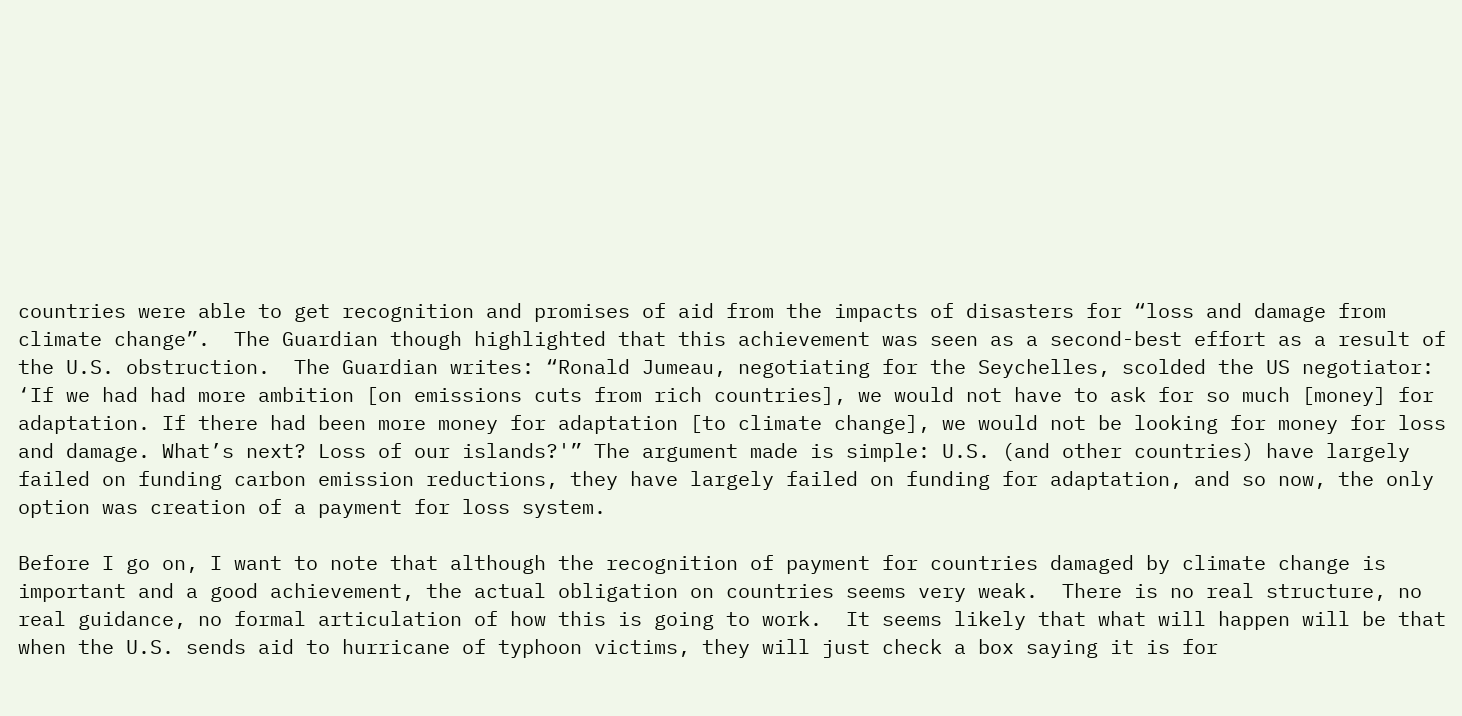countries were able to get recognition and promises of aid from the impacts of disasters for “loss and damage from climate change”.  The Guardian though highlighted that this achievement was seen as a second-best effort as a result of the U.S. obstruction.  The Guardian writes: “Ronald Jumeau, negotiating for the Seychelles, scolded the US negotiator: ‘If we had had more ambition [on emissions cuts from rich countries], we would not have to ask for so much [money] for adaptation. If there had been more money for adaptation [to climate change], we would not be looking for money for loss and damage. What’s next? Loss of our islands?'” The argument made is simple: U.S. (and other countries) have largely failed on funding carbon emission reductions, they have largely failed on funding for adaptation, and so now, the only option was creation of a payment for loss system.

Before I go on, I want to note that although the recognition of payment for countries damaged by climate change is important and a good achievement, the actual obligation on countries seems very weak.  There is no real structure, no real guidance, no formal articulation of how this is going to work.  It seems likely that what will happen will be that when the U.S. sends aid to hurricane of typhoon victims, they will just check a box saying it is for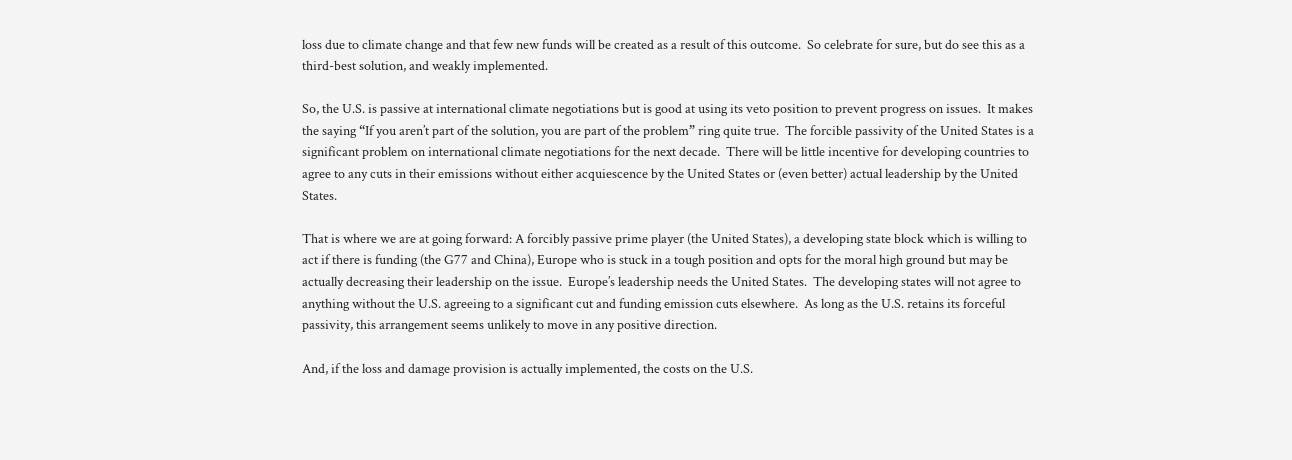loss due to climate change and that few new funds will be created as a result of this outcome.  So celebrate for sure, but do see this as a third-best solution, and weakly implemented.

So, the U.S. is passive at international climate negotiations but is good at using its veto position to prevent progress on issues.  It makes the saying “If you aren’t part of the solution, you are part of the problem” ring quite true.  The forcible passivity of the United States is a significant problem on international climate negotiations for the next decade.  There will be little incentive for developing countries to agree to any cuts in their emissions without either acquiescence by the United States or (even better) actual leadership by the United States.

That is where we are at going forward: A forcibly passive prime player (the United States), a developing state block which is willing to act if there is funding (the G77 and China), Europe who is stuck in a tough position and opts for the moral high ground but may be actually decreasing their leadership on the issue.  Europe’s leadership needs the United States.  The developing states will not agree to anything without the U.S. agreeing to a significant cut and funding emission cuts elsewhere.  As long as the U.S. retains its forceful passivity, this arrangement seems unlikely to move in any positive direction.

And, if the loss and damage provision is actually implemented, the costs on the U.S.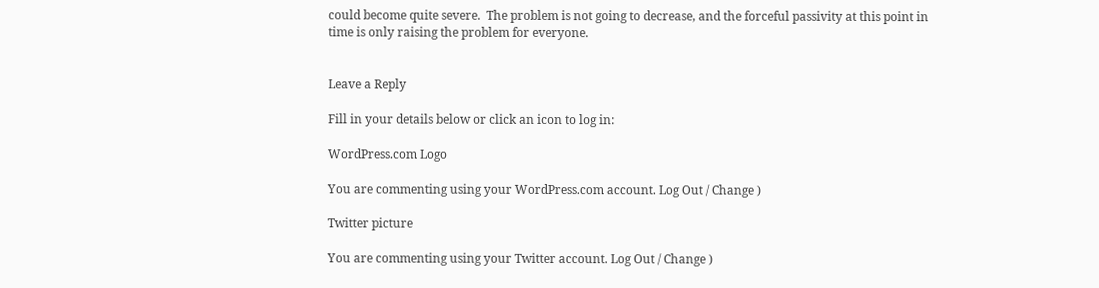could become quite severe.  The problem is not going to decrease, and the forceful passivity at this point in time is only raising the problem for everyone.


Leave a Reply

Fill in your details below or click an icon to log in:

WordPress.com Logo

You are commenting using your WordPress.com account. Log Out / Change )

Twitter picture

You are commenting using your Twitter account. Log Out / Change )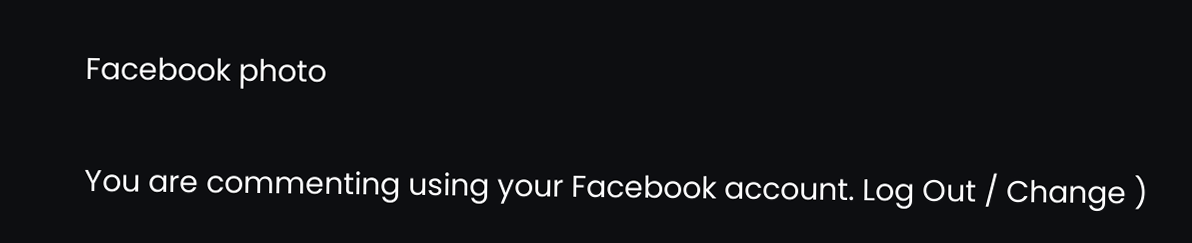Facebook photo

You are commenting using your Facebook account. Log Out / Change )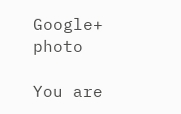Google+ photo

You are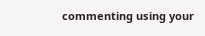commenting using your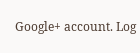Google+ account. Log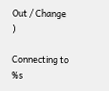Out / Change )

Connecting to %s